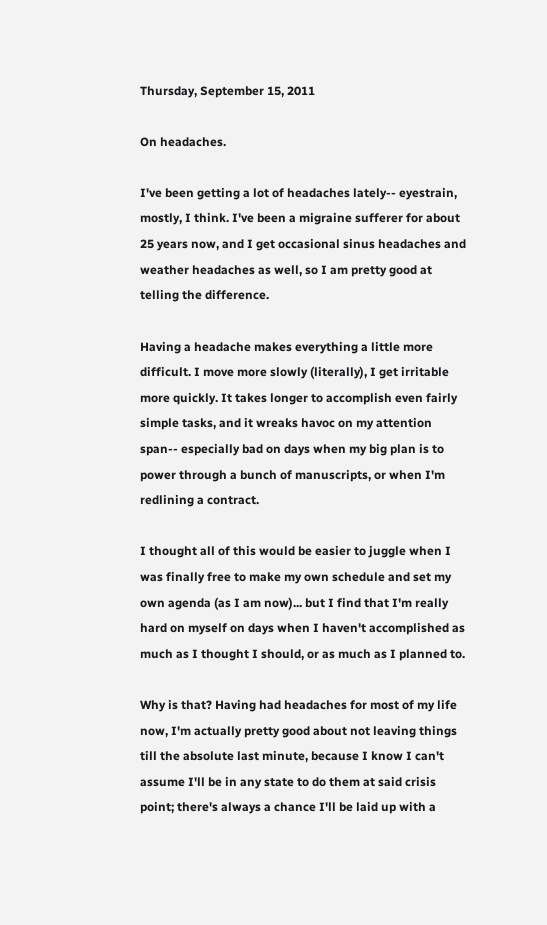Thursday, September 15, 2011

On headaches.

I've been getting a lot of headaches lately-- eyestrain, mostly, I think. I've been a migraine sufferer for about 25 years now, and I get occasional sinus headaches and weather headaches as well, so I am pretty good at telling the difference.

Having a headache makes everything a little more difficult. I move more slowly (literally), I get irritable more quickly. It takes longer to accomplish even fairly simple tasks, and it wreaks havoc on my attention span-- especially bad on days when my big plan is to power through a bunch of manuscripts, or when I'm redlining a contract.

I thought all of this would be easier to juggle when I was finally free to make my own schedule and set my own agenda (as I am now)... but I find that I'm really hard on myself on days when I haven't accomplished as much as I thought I should, or as much as I planned to.

Why is that? Having had headaches for most of my life now, I'm actually pretty good about not leaving things till the absolute last minute, because I know I can't assume I'll be in any state to do them at said crisis point; there's always a chance I'll be laid up with a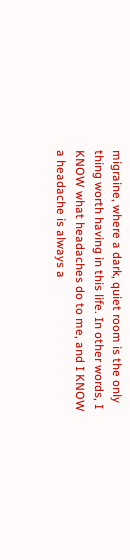migraine, where a dark, quiet room is the only thing worth having in this life. In other words, I KNOW what headaches do to me, and I KNOW a headache is always a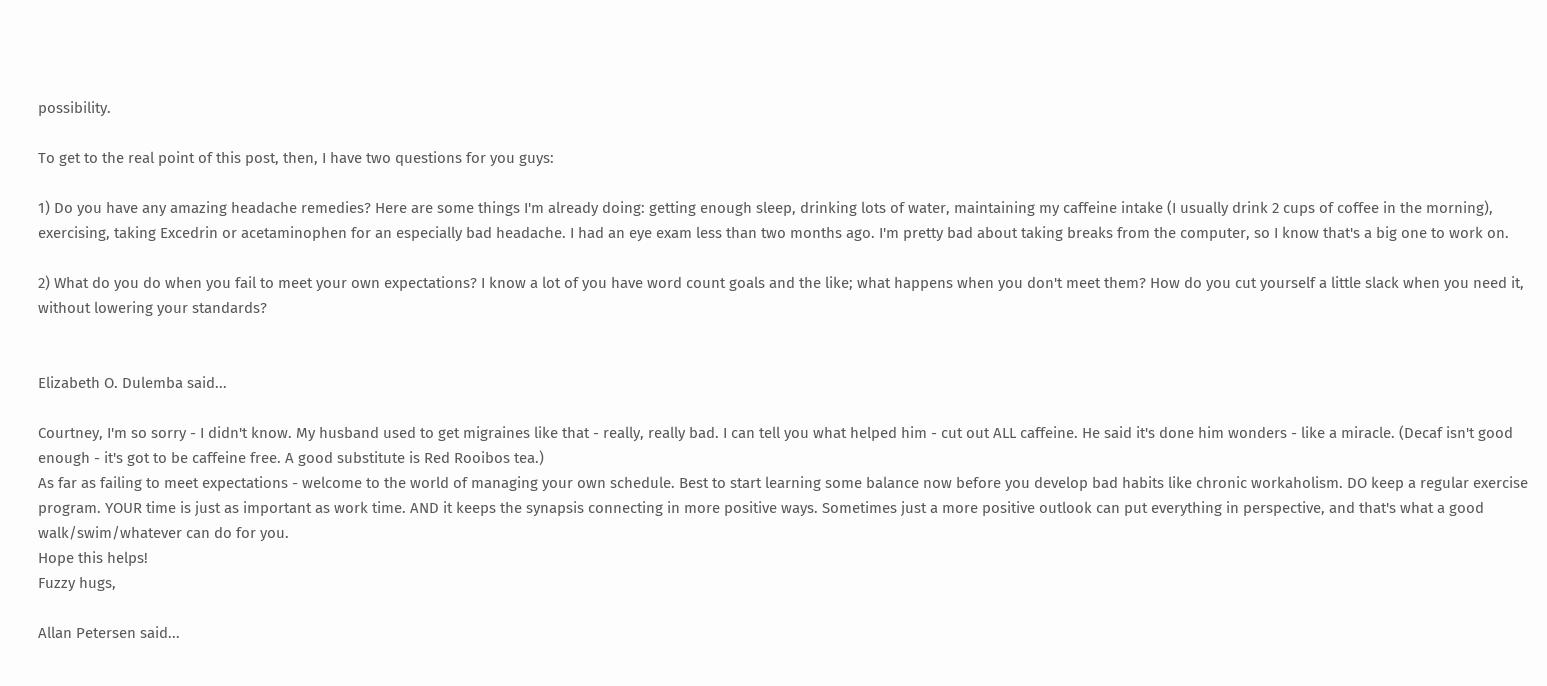possibility.

To get to the real point of this post, then, I have two questions for you guys:

1) Do you have any amazing headache remedies? Here are some things I'm already doing: getting enough sleep, drinking lots of water, maintaining my caffeine intake (I usually drink 2 cups of coffee in the morning), exercising, taking Excedrin or acetaminophen for an especially bad headache. I had an eye exam less than two months ago. I'm pretty bad about taking breaks from the computer, so I know that's a big one to work on.

2) What do you do when you fail to meet your own expectations? I know a lot of you have word count goals and the like; what happens when you don't meet them? How do you cut yourself a little slack when you need it, without lowering your standards?


Elizabeth O. Dulemba said...

Courtney, I'm so sorry - I didn't know. My husband used to get migraines like that - really, really bad. I can tell you what helped him - cut out ALL caffeine. He said it's done him wonders - like a miracle. (Decaf isn't good enough - it's got to be caffeine free. A good substitute is Red Rooibos tea.)
As far as failing to meet expectations - welcome to the world of managing your own schedule. Best to start learning some balance now before you develop bad habits like chronic workaholism. DO keep a regular exercise program. YOUR time is just as important as work time. AND it keeps the synapsis connecting in more positive ways. Sometimes just a more positive outlook can put everything in perspective, and that's what a good walk/swim/whatever can do for you.
Hope this helps!
Fuzzy hugs,

Allan Petersen said...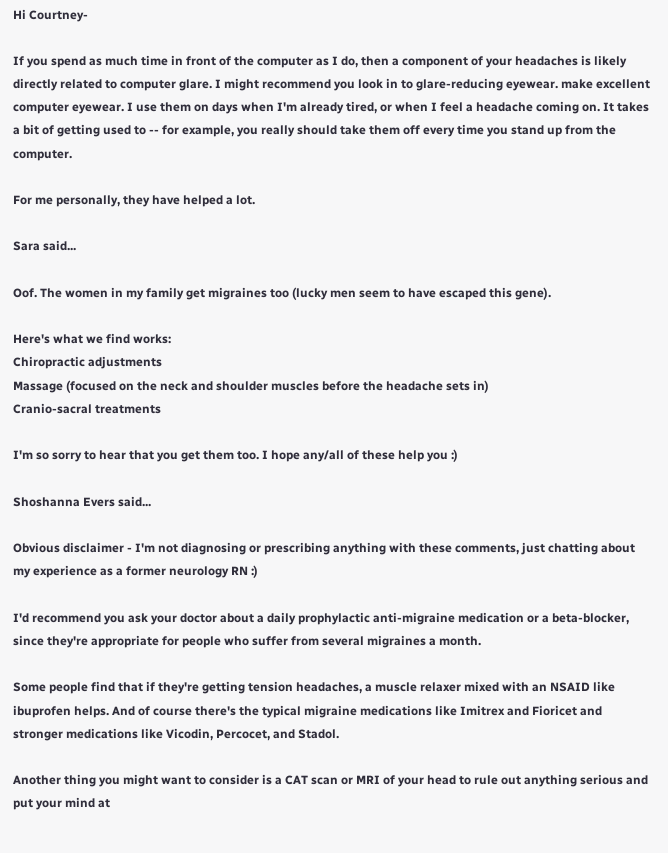Hi Courtney-

If you spend as much time in front of the computer as I do, then a component of your headaches is likely directly related to computer glare. I might recommend you look in to glare-reducing eyewear. make excellent computer eyewear. I use them on days when I'm already tired, or when I feel a headache coming on. It takes a bit of getting used to -- for example, you really should take them off every time you stand up from the computer.

For me personally, they have helped a lot.

Sara said...

Oof. The women in my family get migraines too (lucky men seem to have escaped this gene).

Here's what we find works:
Chiropractic adjustments
Massage (focused on the neck and shoulder muscles before the headache sets in)
Cranio-sacral treatments

I'm so sorry to hear that you get them too. I hope any/all of these help you :)

Shoshanna Evers said...

Obvious disclaimer - I'm not diagnosing or prescribing anything with these comments, just chatting about my experience as a former neurology RN :)

I'd recommend you ask your doctor about a daily prophylactic anti-migraine medication or a beta-blocker, since they're appropriate for people who suffer from several migraines a month.

Some people find that if they're getting tension headaches, a muscle relaxer mixed with an NSAID like ibuprofen helps. And of course there's the typical migraine medications like Imitrex and Fioricet and stronger medications like Vicodin, Percocet, and Stadol.

Another thing you might want to consider is a CAT scan or MRI of your head to rule out anything serious and put your mind at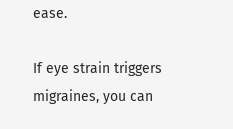ease.

If eye strain triggers migraines, you can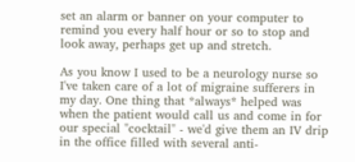set an alarm or banner on your computer to remind you every half hour or so to stop and look away, perhaps get up and stretch.

As you know I used to be a neurology nurse so I've taken care of a lot of migraine sufferers in my day. One thing that *always* helped was when the patient would call us and come in for our special "cocktail" - we'd give them an IV drip in the office filled with several anti-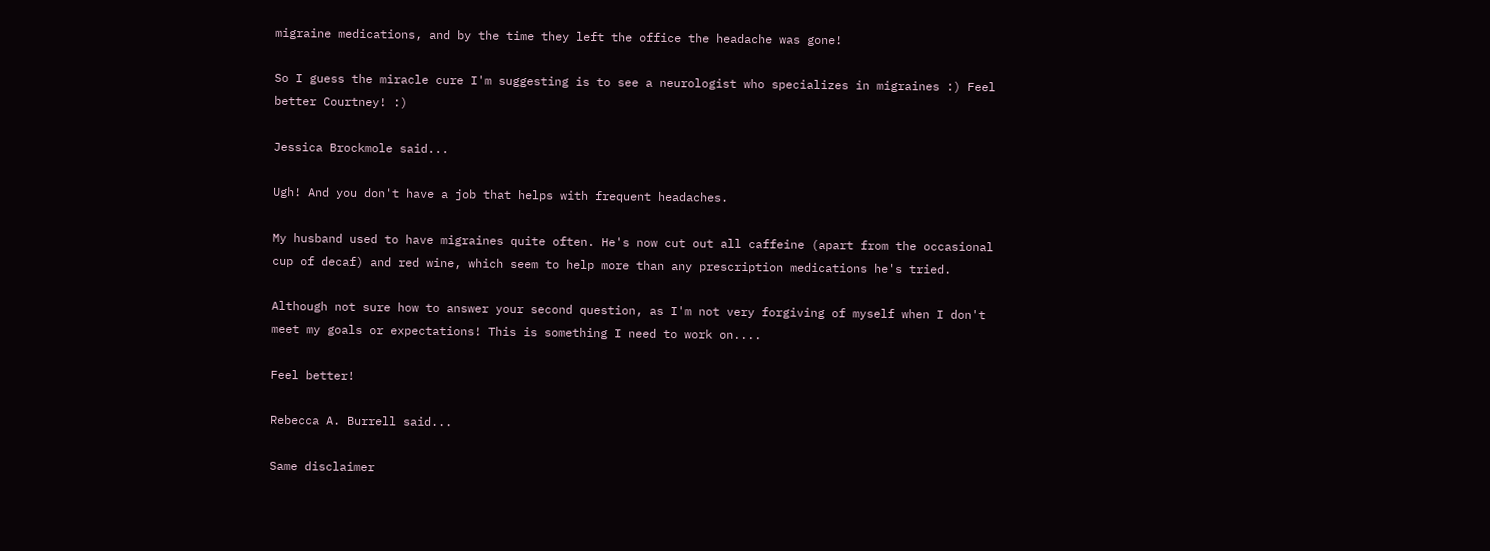migraine medications, and by the time they left the office the headache was gone!

So I guess the miracle cure I'm suggesting is to see a neurologist who specializes in migraines :) Feel better Courtney! :)

Jessica Brockmole said...

Ugh! And you don't have a job that helps with frequent headaches.

My husband used to have migraines quite often. He's now cut out all caffeine (apart from the occasional cup of decaf) and red wine, which seem to help more than any prescription medications he's tried.

Although not sure how to answer your second question, as I'm not very forgiving of myself when I don't meet my goals or expectations! This is something I need to work on....

Feel better!

Rebecca A. Burrell said...

Same disclaimer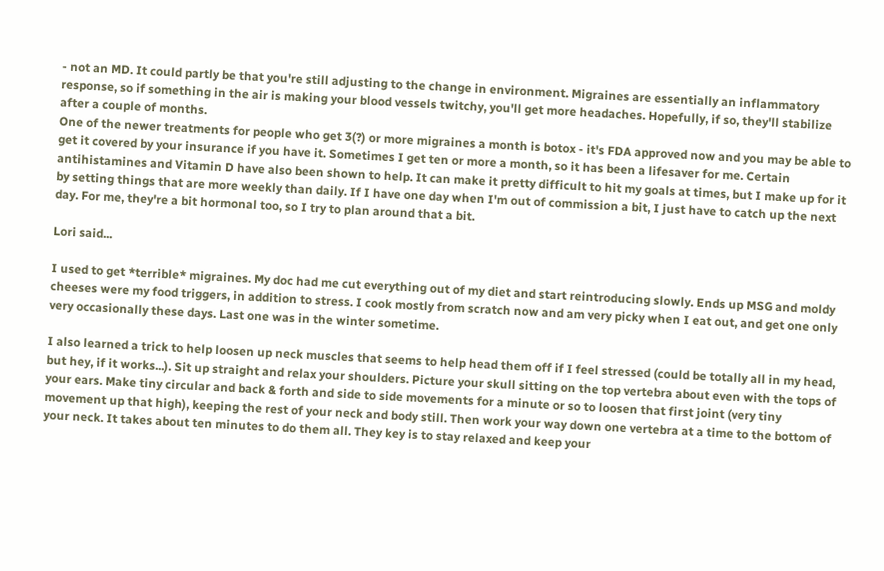- not an MD. It could partly be that you're still adjusting to the change in environment. Migraines are essentially an inflammatory response, so if something in the air is making your blood vessels twitchy, you'll get more headaches. Hopefully, if so, they'll stabilize after a couple of months.
One of the newer treatments for people who get 3(?) or more migraines a month is botox - it's FDA approved now and you may be able to get it covered by your insurance if you have it. Sometimes I get ten or more a month, so it has been a lifesaver for me. Certain antihistamines and Vitamin D have also been shown to help. It can make it pretty difficult to hit my goals at times, but I make up for it by setting things that are more weekly than daily. If I have one day when I'm out of commission a bit, I just have to catch up the next day. For me, they're a bit hormonal too, so I try to plan around that a bit.

Lori said...

I used to get *terrible* migraines. My doc had me cut everything out of my diet and start reintroducing slowly. Ends up MSG and moldy cheeses were my food triggers, in addition to stress. I cook mostly from scratch now and am very picky when I eat out, and get one only very occasionally these days. Last one was in the winter sometime.

I also learned a trick to help loosen up neck muscles that seems to help head them off if I feel stressed (could be totally all in my head, but hey, if it works...). Sit up straight and relax your shoulders. Picture your skull sitting on the top vertebra about even with the tops of your ears. Make tiny circular and back & forth and side to side movements for a minute or so to loosen that first joint (very tiny movement up that high), keeping the rest of your neck and body still. Then work your way down one vertebra at a time to the bottom of your neck. It takes about ten minutes to do them all. They key is to stay relaxed and keep your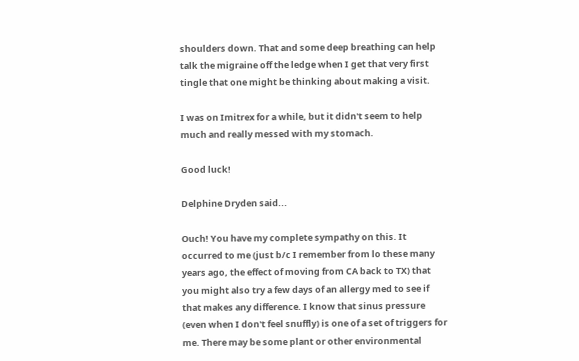shoulders down. That and some deep breathing can help talk the migraine off the ledge when I get that very first tingle that one might be thinking about making a visit.

I was on Imitrex for a while, but it didn't seem to help much and really messed with my stomach.

Good luck!

Delphine Dryden said...

Ouch! You have my complete sympathy on this. It occurred to me (just b/c I remember from lo these many years ago, the effect of moving from CA back to TX) that you might also try a few days of an allergy med to see if that makes any difference. I know that sinus pressure (even when I don't feel snuffly) is one of a set of triggers for me. There may be some plant or other environmental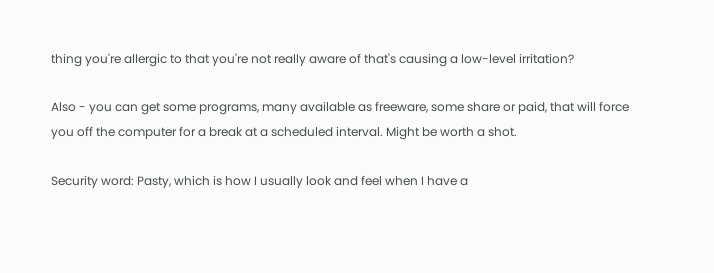thing you're allergic to that you're not really aware of that's causing a low-level irritation?

Also - you can get some programs, many available as freeware, some share or paid, that will force you off the computer for a break at a scheduled interval. Might be worth a shot.

Security word: Pasty, which is how I usually look and feel when I have a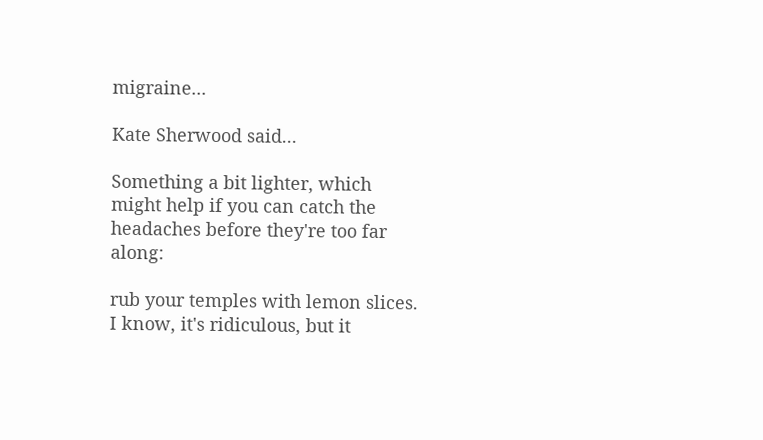migraine...

Kate Sherwood said...

Something a bit lighter, which might help if you can catch the headaches before they're too far along:

rub your temples with lemon slices. I know, it's ridiculous, but it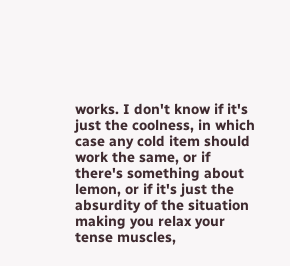works. I don't know if it's just the coolness, in which case any cold item should work the same, or if there's something about lemon, or if it's just the absurdity of the situation making you relax your tense muscles,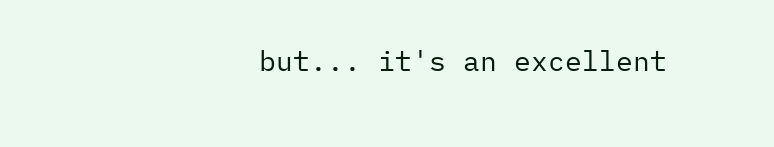but... it's an excellent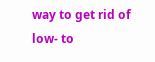way to get rid of low- to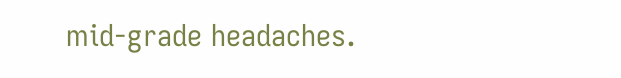mid-grade headaches.